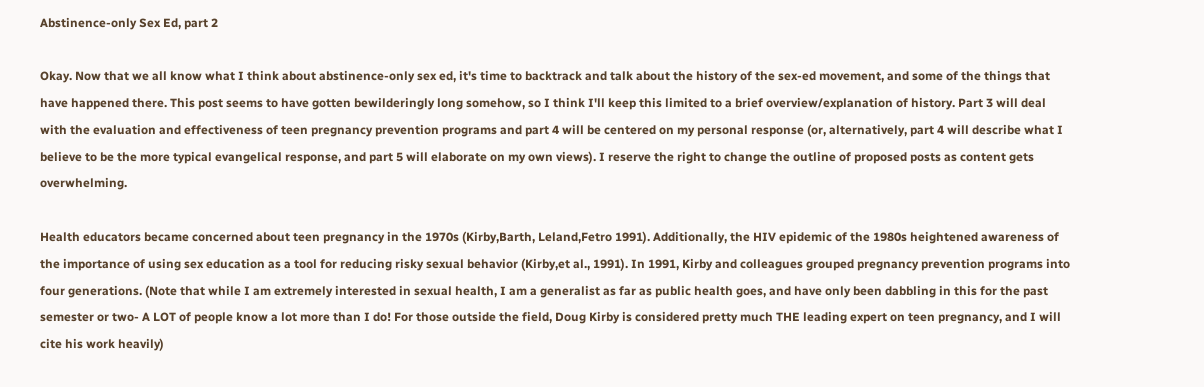Abstinence-only Sex Ed, part 2

Okay. Now that we all know what I think about abstinence-only sex ed, it's time to backtrack and talk about the history of the sex-ed movement, and some of the things that have happened there. This post seems to have gotten bewilderingly long somehow, so I think I'll keep this limited to a brief overview/explanation of history. Part 3 will deal with the evaluation and effectiveness of teen pregnancy prevention programs and part 4 will be centered on my personal response (or, alternatively, part 4 will describe what I believe to be the more typical evangelical response, and part 5 will elaborate on my own views). I reserve the right to change the outline of proposed posts as content gets overwhelming.

Health educators became concerned about teen pregnancy in the 1970s (Kirby,Barth, Leland,Fetro 1991). Additionally, the HIV epidemic of the 1980s heightened awareness of the importance of using sex education as a tool for reducing risky sexual behavior (Kirby,et al., 1991). In 1991, Kirby and colleagues grouped pregnancy prevention programs into four generations. (Note that while I am extremely interested in sexual health, I am a generalist as far as public health goes, and have only been dabbling in this for the past semester or two- A LOT of people know a lot more than I do! For those outside the field, Doug Kirby is considered pretty much THE leading expert on teen pregnancy, and I will cite his work heavily)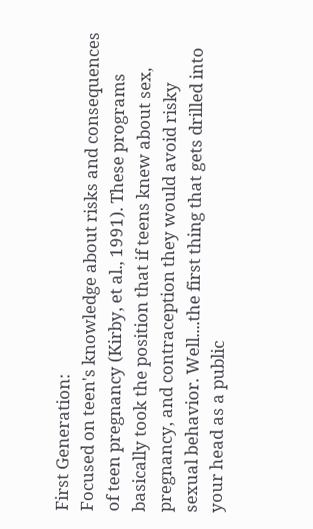First Generation:
Focused on teen's knowledge about risks and consequences of teen pregnancy (Kirby, et al., 1991). These programs basically took the position that if teens knew about sex, pregnancy, and contraception they would avoid risky sexual behavior. Well....the first thing that gets drilled into your head as a public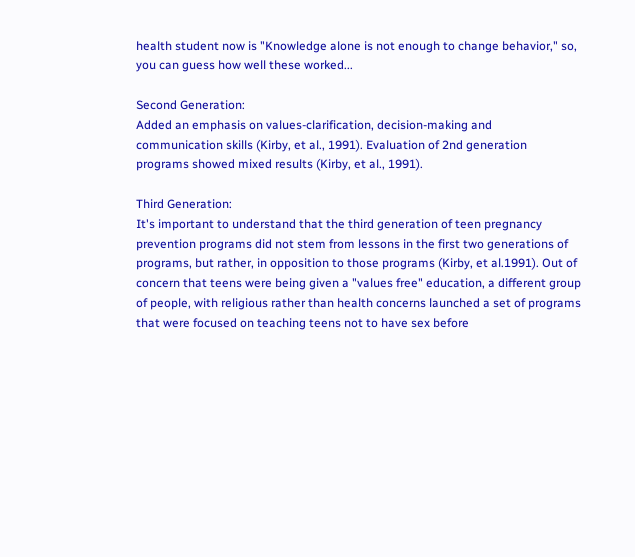health student now is "Knowledge alone is not enough to change behavior," so, you can guess how well these worked...

Second Generation:
Added an emphasis on values-clarification, decision-making and communication skills (Kirby, et al., 1991). Evaluation of 2nd generation programs showed mixed results (Kirby, et al., 1991).

Third Generation:
It's important to understand that the third generation of teen pregnancy prevention programs did not stem from lessons in the first two generations of programs, but rather, in opposition to those programs (Kirby, et al.1991). Out of concern that teens were being given a "values free" education, a different group of people, with religious rather than health concerns launched a set of programs that were focused on teaching teens not to have sex before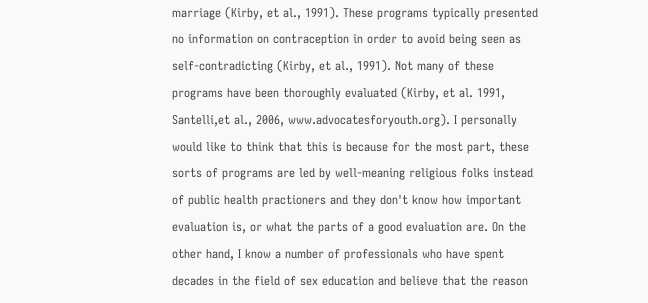marriage (Kirby, et al., 1991). These programs typically presented no information on contraception in order to avoid being seen as self-contradicting (Kirby, et al., 1991). Not many of these programs have been thoroughly evaluated (Kirby, et al. 1991, Santelli,et al., 2006, www.advocatesforyouth.org). I personally would like to think that this is because for the most part, these sorts of programs are led by well-meaning religious folks instead of public health practioners and they don't know how important evaluation is, or what the parts of a good evaluation are. On the other hand, I know a number of professionals who have spent decades in the field of sex education and believe that the reason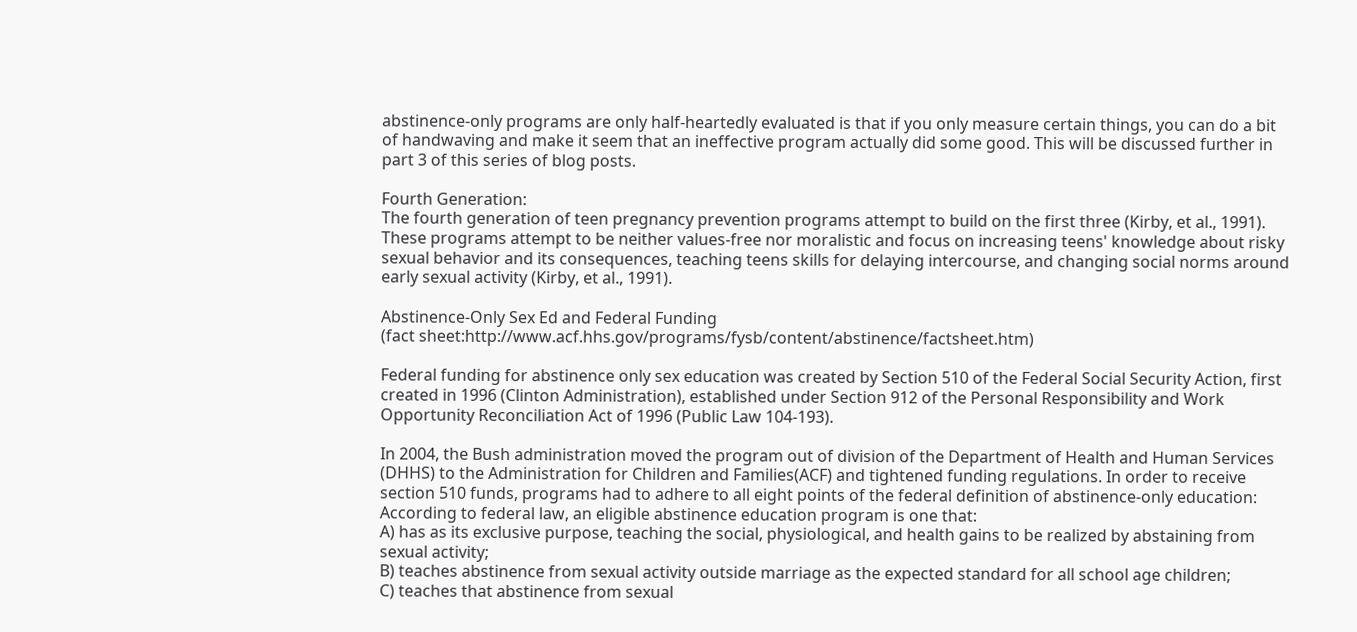abstinence-only programs are only half-heartedly evaluated is that if you only measure certain things, you can do a bit of handwaving and make it seem that an ineffective program actually did some good. This will be discussed further in part 3 of this series of blog posts.

Fourth Generation:
The fourth generation of teen pregnancy prevention programs attempt to build on the first three (Kirby, et al., 1991). These programs attempt to be neither values-free nor moralistic and focus on increasing teens' knowledge about risky sexual behavior and its consequences, teaching teens skills for delaying intercourse, and changing social norms around early sexual activity (Kirby, et al., 1991).

Abstinence-Only Sex Ed and Federal Funding
(fact sheet:http://www.acf.hhs.gov/programs/fysb/content/abstinence/factsheet.htm)

Federal funding for abstinence only sex education was created by Section 510 of the Federal Social Security Action, first created in 1996 (Clinton Administration), established under Section 912 of the Personal Responsibility and Work Opportunity Reconciliation Act of 1996 (Public Law 104-193).

In 2004, the Bush administration moved the program out of division of the Department of Health and Human Services (DHHS) to the Administration for Children and Families(ACF) and tightened funding regulations. In order to receive section 510 funds, programs had to adhere to all eight points of the federal definition of abstinence-only education:
According to federal law, an eligible abstinence education program is one that:
A) has as its exclusive purpose, teaching the social, physiological, and health gains to be realized by abstaining from sexual activity;
B) teaches abstinence from sexual activity outside marriage as the expected standard for all school age children;
C) teaches that abstinence from sexual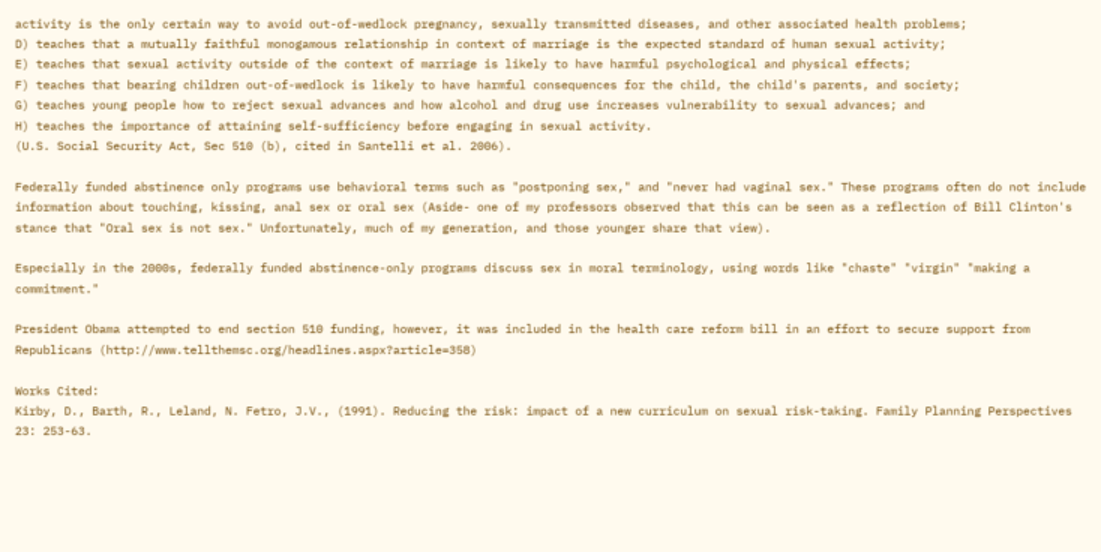activity is the only certain way to avoid out-of-wedlock pregnancy, sexually transmitted diseases, and other associated health problems;
D) teaches that a mutually faithful monogamous relationship in context of marriage is the expected standard of human sexual activity;
E) teaches that sexual activity outside of the context of marriage is likely to have harmful psychological and physical effects;
F) teaches that bearing children out-of-wedlock is likely to have harmful consequences for the child, the child's parents, and society;
G) teaches young people how to reject sexual advances and how alcohol and drug use increases vulnerability to sexual advances; and
H) teaches the importance of attaining self-sufficiency before engaging in sexual activity.
(U.S. Social Security Act, Sec 510 (b), cited in Santelli et al. 2006).

Federally funded abstinence only programs use behavioral terms such as "postponing sex," and "never had vaginal sex." These programs often do not include information about touching, kissing, anal sex or oral sex (Aside- one of my professors observed that this can be seen as a reflection of Bill Clinton's stance that "Oral sex is not sex." Unfortunately, much of my generation, and those younger share that view).

Especially in the 2000s, federally funded abstinence-only programs discuss sex in moral terminology, using words like "chaste" "virgin" "making a commitment."

President Obama attempted to end section 510 funding, however, it was included in the health care reform bill in an effort to secure support from Republicans (http://www.tellthemsc.org/headlines.aspx?article=358)

Works Cited:
Kirby, D., Barth, R., Leland, N. Fetro, J.V., (1991). Reducing the risk: impact of a new curriculum on sexual risk-taking. Family Planning Perspectives 23: 253-63.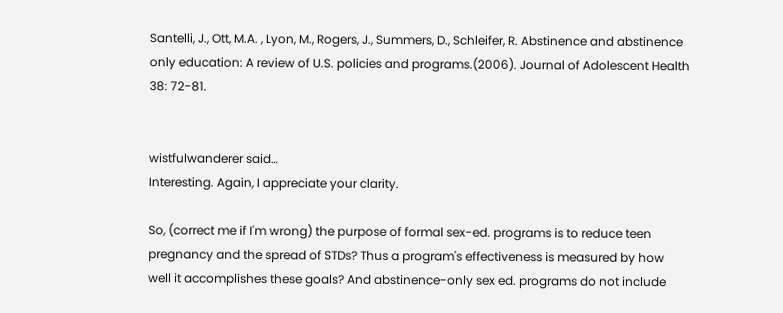Santelli, J., Ott, M.A. , Lyon, M., Rogers, J., Summers, D., Schleifer, R. Abstinence and abstinence only education: A review of U.S. policies and programs.(2006). Journal of Adolescent Health 38: 72-81.


wistfulwanderer said…
Interesting. Again, I appreciate your clarity.

So, (correct me if I'm wrong) the purpose of formal sex-ed. programs is to reduce teen pregnancy and the spread of STDs? Thus a program's effectiveness is measured by how well it accomplishes these goals? And abstinence-only sex ed. programs do not include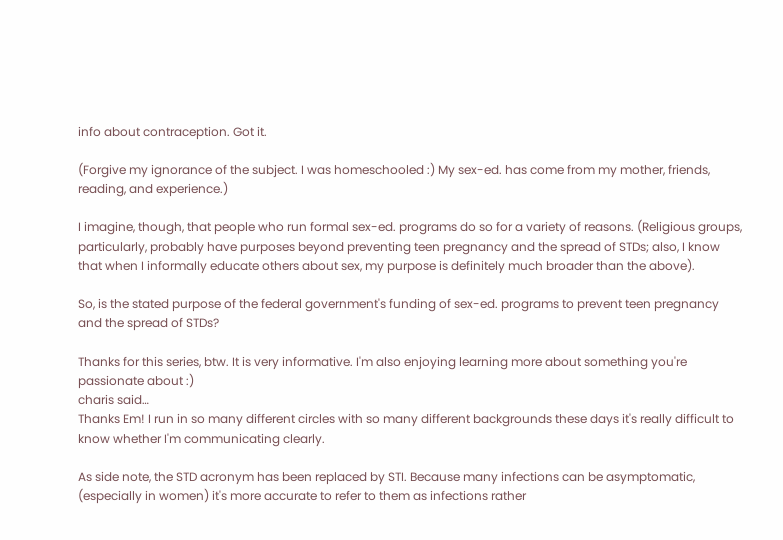info about contraception. Got it.

(Forgive my ignorance of the subject. I was homeschooled :) My sex-ed. has come from my mother, friends, reading, and experience.)

I imagine, though, that people who run formal sex-ed. programs do so for a variety of reasons. (Religious groups, particularly, probably have purposes beyond preventing teen pregnancy and the spread of STDs; also, I know that when I informally educate others about sex, my purpose is definitely much broader than the above).

So, is the stated purpose of the federal government's funding of sex-ed. programs to prevent teen pregnancy and the spread of STDs?

Thanks for this series, btw. It is very informative. I'm also enjoying learning more about something you're passionate about :)
charis said…
Thanks Em! I run in so many different circles with so many different backgrounds these days it's really difficult to know whether I'm communicating clearly.

As side note, the STD acronym has been replaced by STI. Because many infections can be asymptomatic, (especially in women) it's more accurate to refer to them as infections rather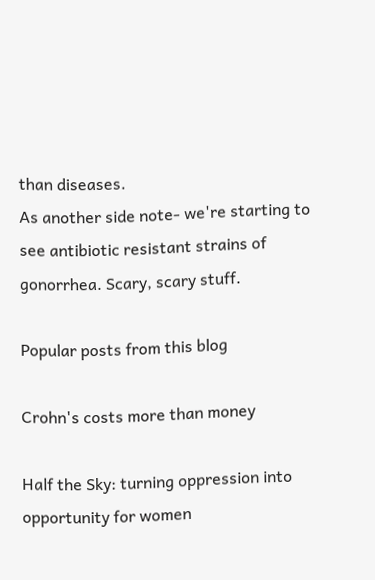than diseases.
As another side note- we're starting to see antibiotic resistant strains of gonorrhea. Scary, scary stuff.

Popular posts from this blog

Crohn's costs more than money

Half the Sky: turning oppression into opportunity for women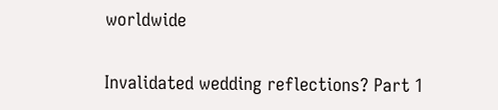worldwide

Invalidated wedding reflections? Part 1